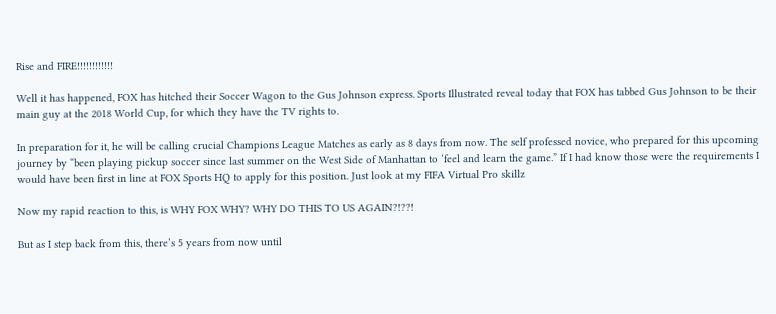Rise and FIRE!!!!!!!!!!!!

Well it has happened, FOX has hitched their Soccer Wagon to the Gus Johnson express. Sports Illustrated reveal today that FOX has tabbed Gus Johnson to be their main guy at the 2018 World Cup, for which they have the TV rights to.

In preparation for it, he will be calling crucial Champions League Matches as early as 8 days from now. The self professed novice, who prepared for this upcoming journey by “been playing pickup soccer since last summer on the West Side of Manhattan to ‘feel and learn the game.” If I had know those were the requirements I would have been first in line at FOX Sports HQ to apply for this position. Just look at my FIFA Virtual Pro skillz

Now my rapid reaction to this, is WHY FOX WHY? WHY DO THIS TO US AGAIN?!??!

But as I step back from this, there’s 5 years from now until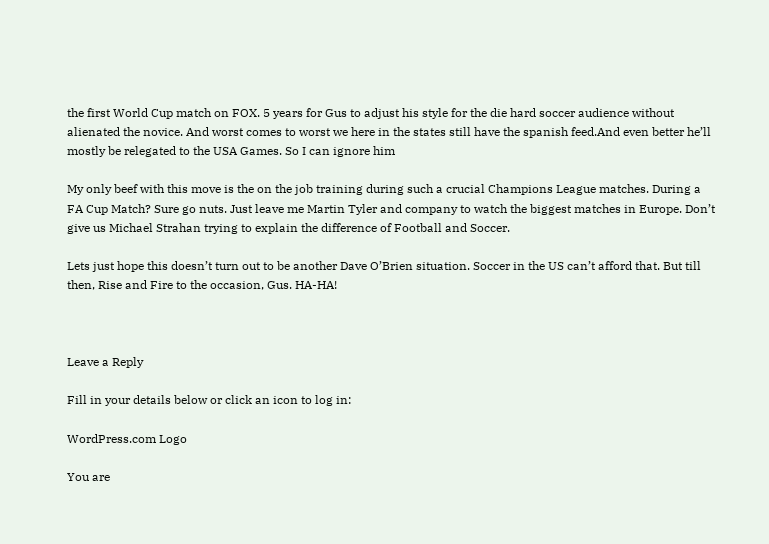the first World Cup match on FOX. 5 years for Gus to adjust his style for the die hard soccer audience without alienated the novice. And worst comes to worst we here in the states still have the spanish feed.And even better he’ll mostly be relegated to the USA Games. So I can ignore him

My only beef with this move is the on the job training during such a crucial Champions League matches. During a FA Cup Match? Sure go nuts. Just leave me Martin Tyler and company to watch the biggest matches in Europe. Don’t give us Michael Strahan trying to explain the difference of Football and Soccer.

Lets just hope this doesn’t turn out to be another Dave O’Brien situation. Soccer in the US can’t afford that. But till then, Rise and Fire to the occasion, Gus. HA-HA!



Leave a Reply

Fill in your details below or click an icon to log in:

WordPress.com Logo

You are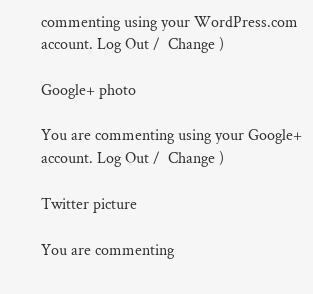commenting using your WordPress.com account. Log Out /  Change )

Google+ photo

You are commenting using your Google+ account. Log Out /  Change )

Twitter picture

You are commenting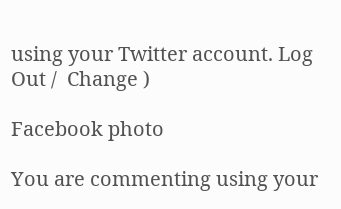using your Twitter account. Log Out /  Change )

Facebook photo

You are commenting using your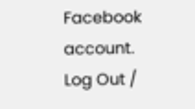Facebook account. Log Out /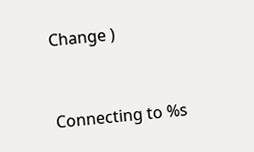Change )


Connecting to %s